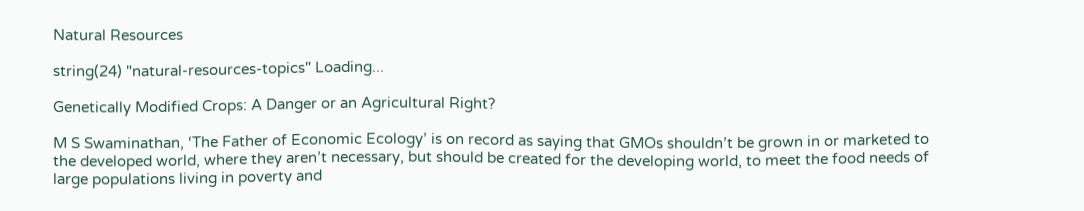Natural Resources

string(24) "natural-resources-topics" Loading...

Genetically Modified Crops: A Danger or an Agricultural Right?

M S Swaminathan, ‘The Father of Economic Ecology’ is on record as saying that GMOs shouldn’t be grown in or marketed to the developed world, where they aren’t necessary, but should be created for the developing world, to meet the food needs of large populations living in poverty and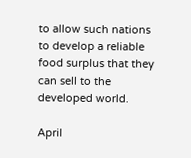to allow such nations to develop a reliable food surplus that they can sell to the developed world.

April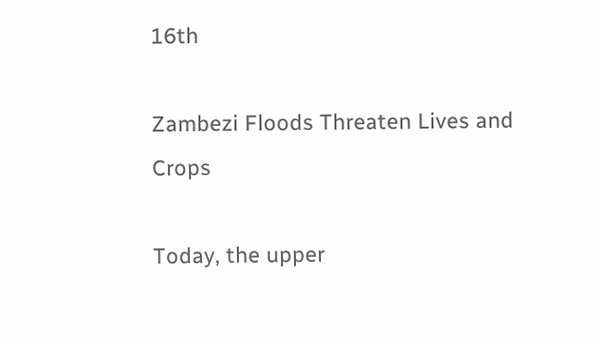16th

Zambezi Floods Threaten Lives and Crops

Today, the upper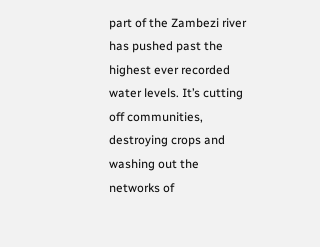part of the Zambezi river has pushed past the highest ever recorded water levels. It’s cutting off communities, destroying crops and washing out the networks of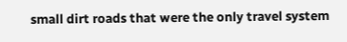small dirt roads that were the only travel system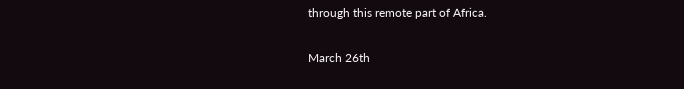through this remote part of Africa.

March 26th